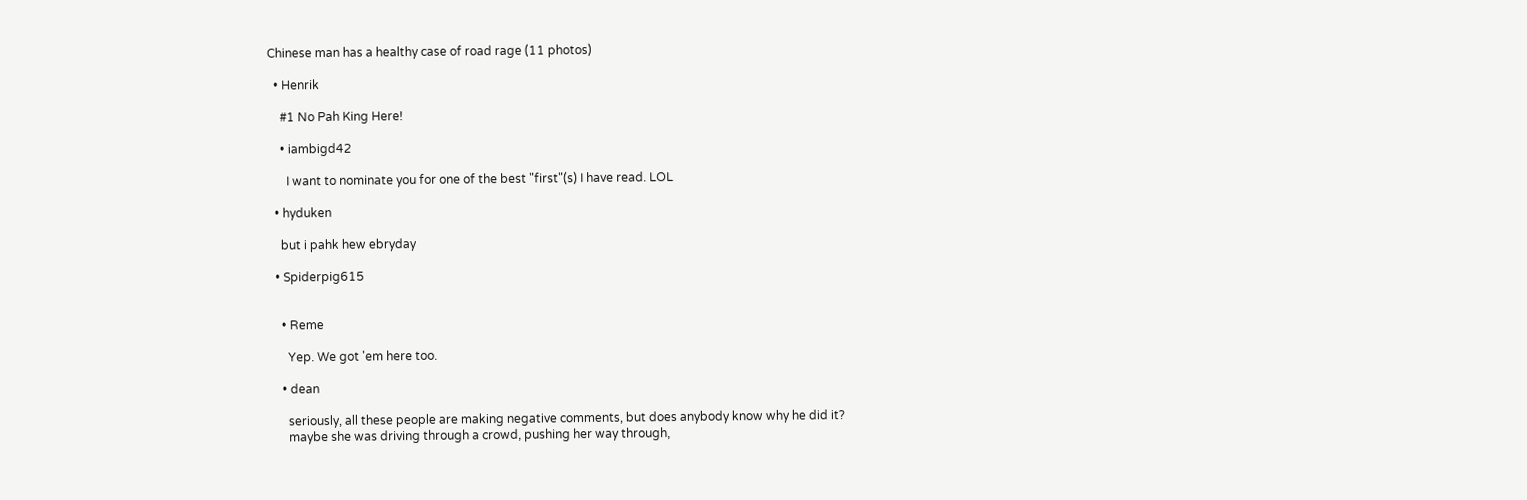Chinese man has a healthy case of road rage (11 photos)

  • Henrik

    #1 No Pah King Here!

    • iambigd42

      I want to nominate you for one of the best "first"(s) I have read. LOL

  • hyduken

    but i pahk hew ebryday

  • Spiderpig615


    • Reme

      Yep. We got 'em here too.

    • dean

      seriously, all these people are making negative comments, but does anybody know why he did it?
      maybe she was driving through a crowd, pushing her way through,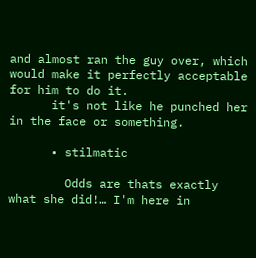and almost ran the guy over, which would make it perfectly acceptable for him to do it.
      it's not like he punched her in the face or something.

      • stilmatic

        Odds are thats exactly what she did!… I'm here in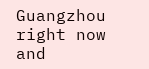Guangzhou right now and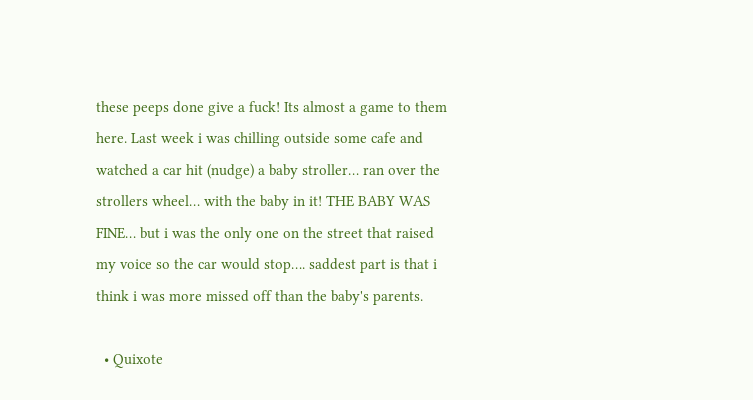these peeps done give a fuck! Its almost a game to them here. Last week i was chilling outside some cafe and watched a car hit (nudge) a baby stroller… ran over the strollers wheel… with the baby in it! THE BABY WAS FINE… but i was the only one on the street that raised my voice so the car would stop…. saddest part is that i think i was more missed off than the baby's parents.

  • Quixote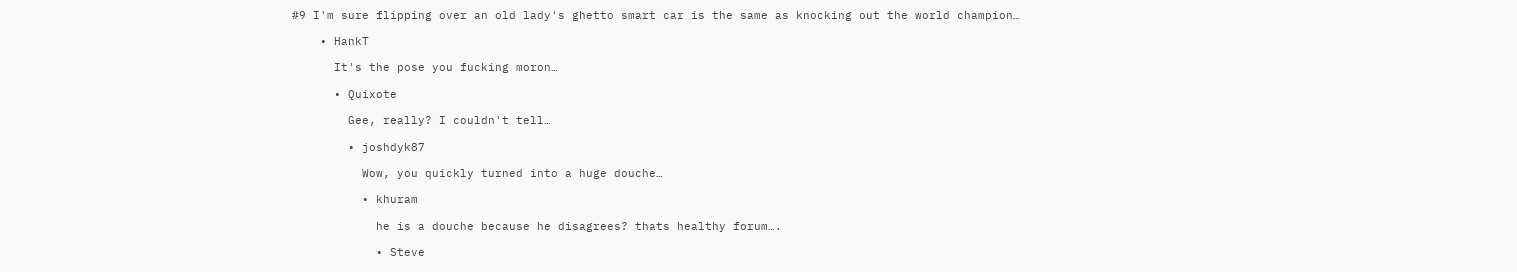#9 I'm sure flipping over an old lady's ghetto smart car is the same as knocking out the world champion…

    • HankT

      It's the pose you fucking moron…

      • Quixote

        Gee, really? I couldn't tell…

        • joshdyk87

          Wow, you quickly turned into a huge douche…

          • khuram

            he is a douche because he disagrees? thats healthy forum….

            • Steve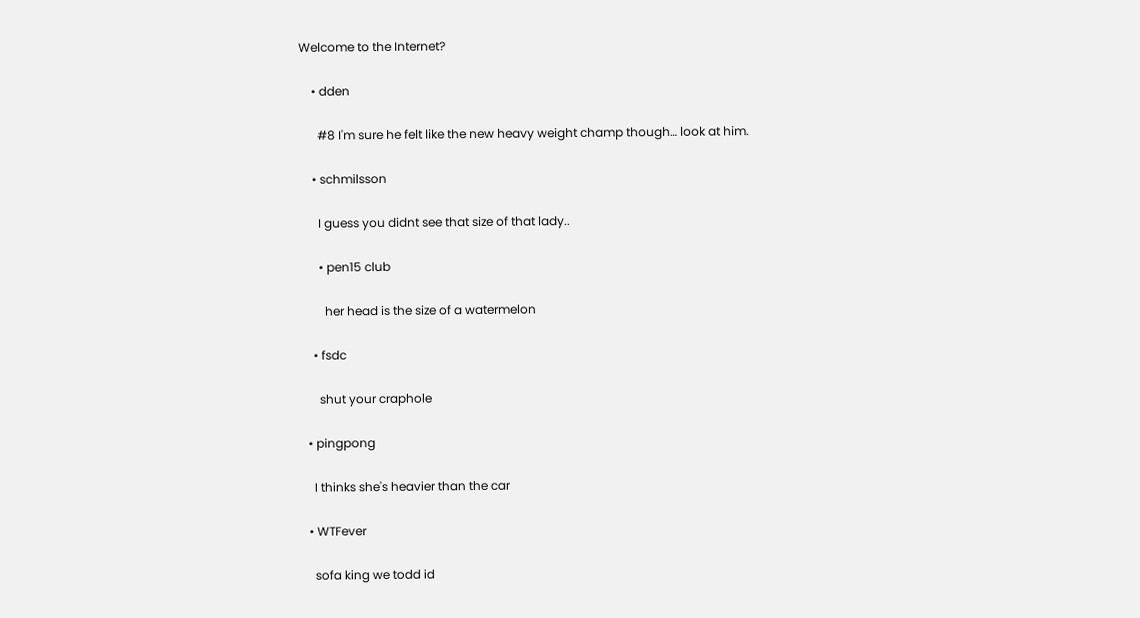Welcome to the Internet?

    • dden

      #8 I'm sure he felt like the new heavy weight champ though… look at him.

    • schmilsson

      I guess you didnt see that size of that lady..

      • pen15 club

        her head is the size of a watermelon

    • fsdc

      shut your craphole

  • pingpong

    I thinks she's heavier than the car

  • WTFever

    sofa king we todd id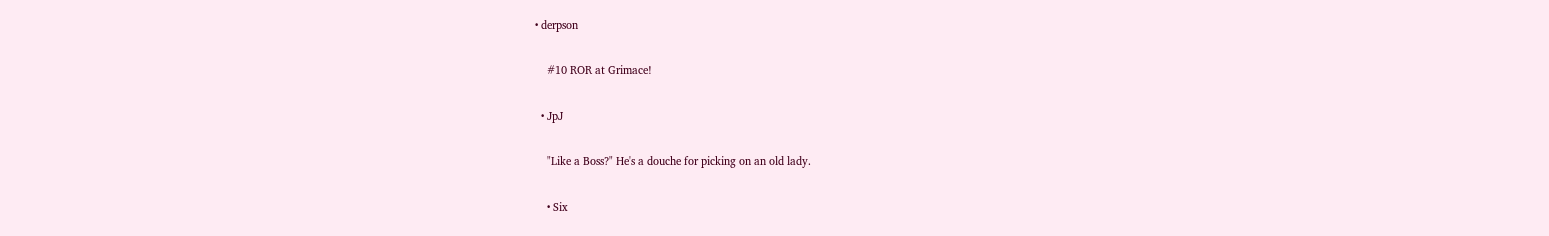• derpson

    #10 ROR at Grimace!

  • JpJ

    "Like a Boss?" He's a douche for picking on an old lady.

    • Six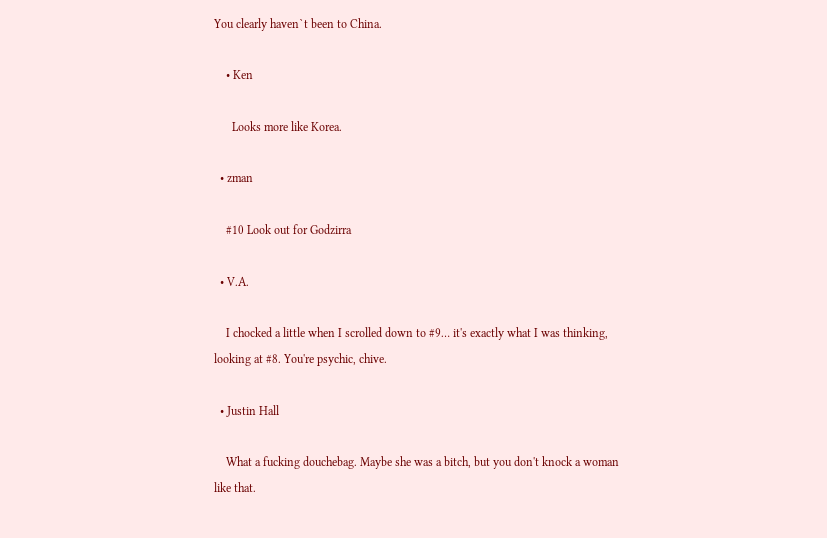You clearly haven`t been to China.

    • Ken

      Looks more like Korea.

  • zman

    #10 Look out for Godzirra

  • V.A.

    I chocked a little when I scrolled down to #9… it's exactly what I was thinking, looking at #8. You're psychic, chive.

  • Justin Hall

    What a fucking douchebag. Maybe she was a bitch, but you don't knock a woman like that.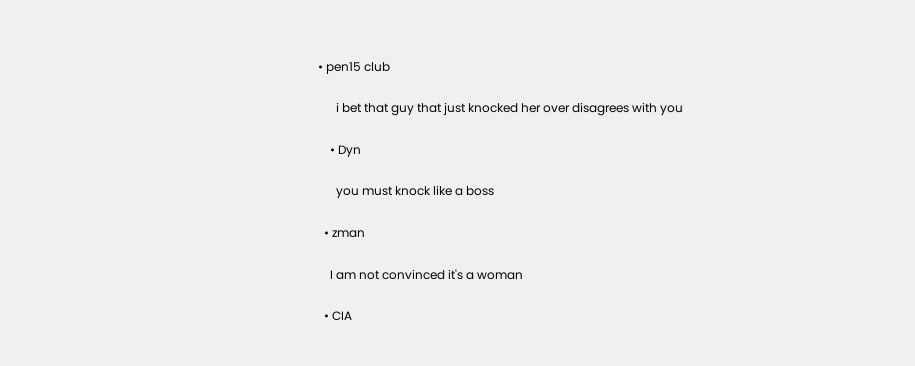• pen15 club

      i bet that guy that just knocked her over disagrees with you

    • Dyn

      you must knock like a boss

  • zman

    I am not convinced it's a woman

  • CIA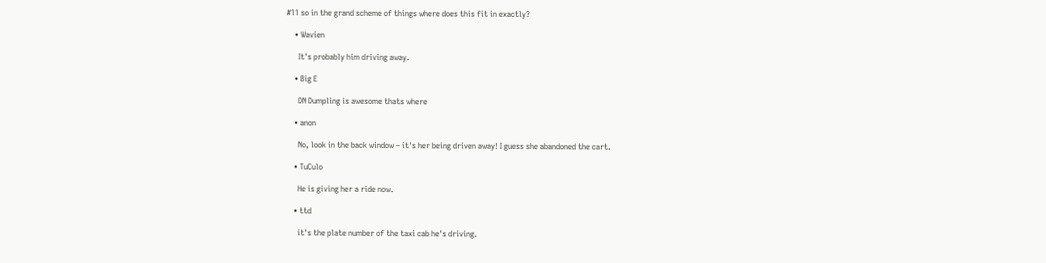#11 so in the grand scheme of things where does this fit in exactly?

    • Wavien

      It's probably him driving away.

    • Big E

      DN Dumpling is awesome thats where

    • anon

      No, look in the back window – it's her being driven away! I guess she abandoned the cart.

    • TuCulo

      He is giving her a ride now.

    • ttd

      it's the plate number of the taxi cab he's driving.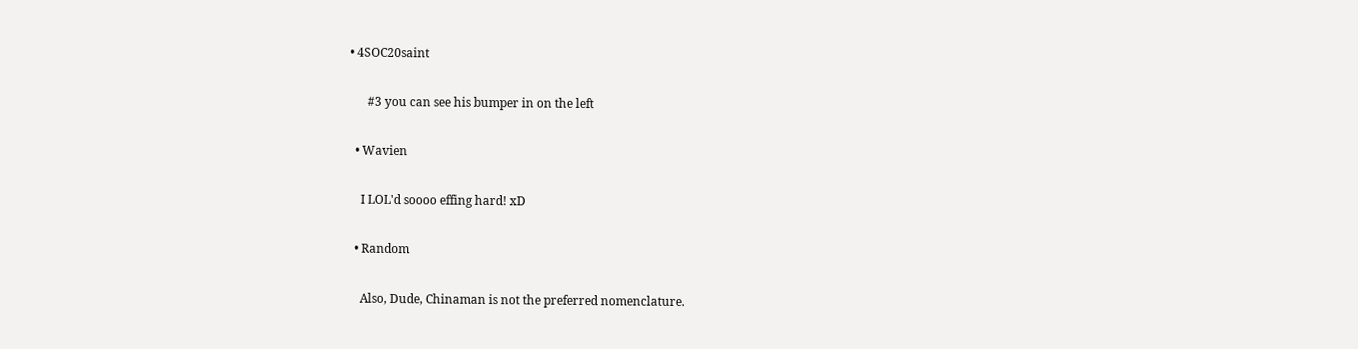• 4SOC20saint

      #3 you can see his bumper in on the left

  • Wavien

    I LOL'd soooo effing hard! xD

  • Random

    Also, Dude, Chinaman is not the preferred nomenclature.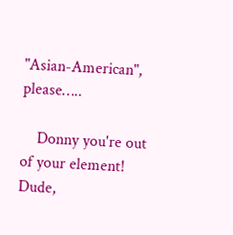"Asian-American", please…..

    Donny you're out of your element! Dude,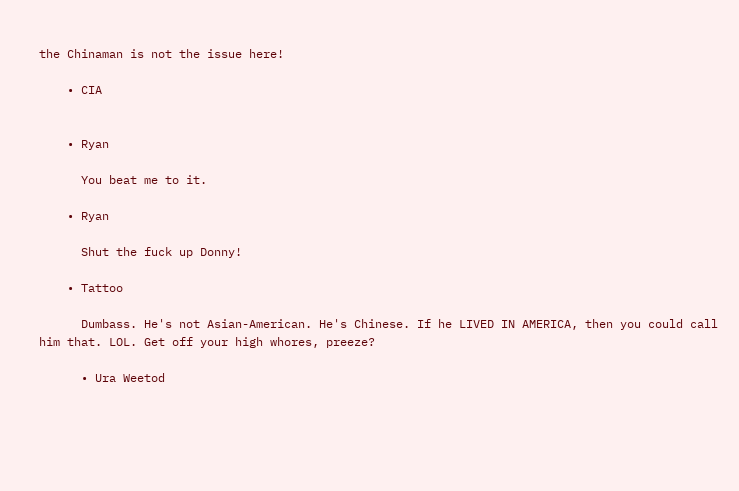the Chinaman is not the issue here!

    • CIA


    • Ryan

      You beat me to it.

    • Ryan

      Shut the fuck up Donny!

    • Tattoo

      Dumbass. He's not Asian-American. He's Chinese. If he LIVED IN AMERICA, then you could call him that. LOL. Get off your high whores, preeze?

      • Ura Weetod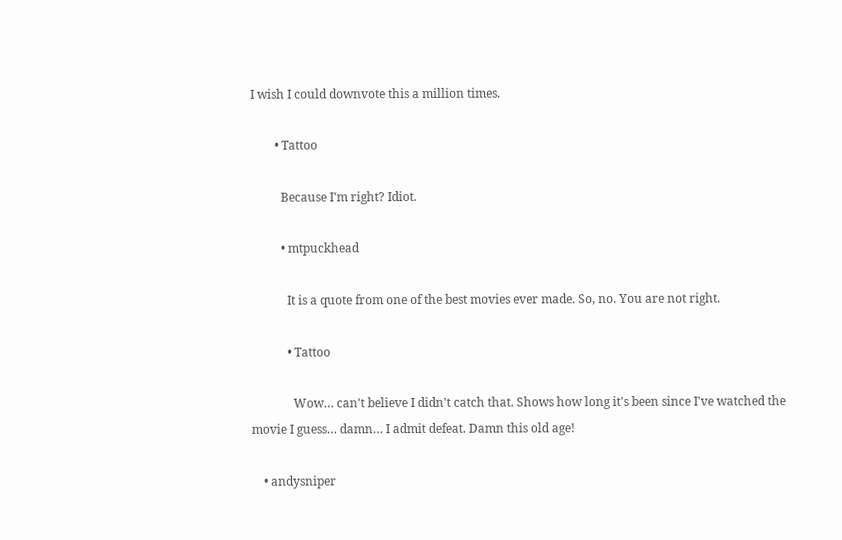I wish I could downvote this a million times.

        • Tattoo

          Because I'm right? Idiot.

          • mtpuckhead

            It is a quote from one of the best movies ever made. So, no. You are not right.

            • Tattoo

              Wow… can't believe I didn't catch that. Shows how long it's been since I've watched the movie I guess… damn… I admit defeat. Damn this old age!

    • andysniper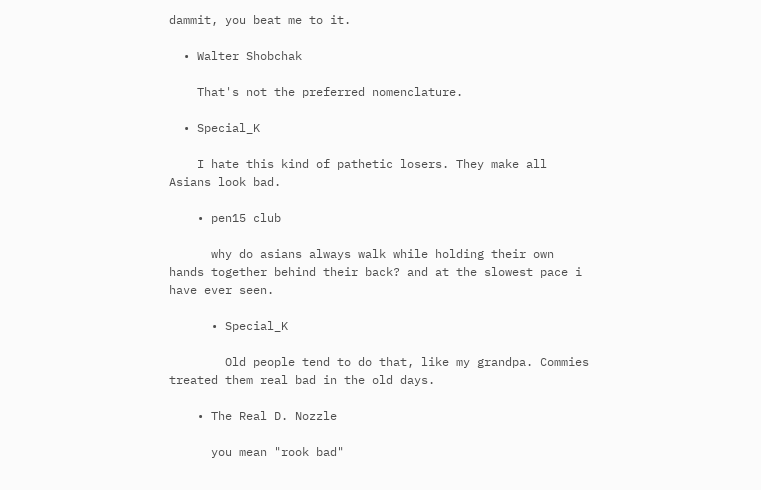dammit, you beat me to it.

  • Walter Shobchak

    That's not the preferred nomenclature.

  • Special_K

    I hate this kind of pathetic losers. They make all Asians look bad.

    • pen15 club

      why do asians always walk while holding their own hands together behind their back? and at the slowest pace i have ever seen.

      • Special_K

        Old people tend to do that, like my grandpa. Commies treated them real bad in the old days.

    • The Real D. Nozzle

      you mean "rook bad"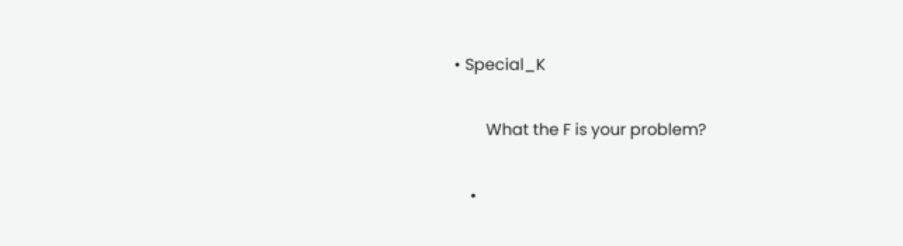• Special_K

        What the F is your problem?

    •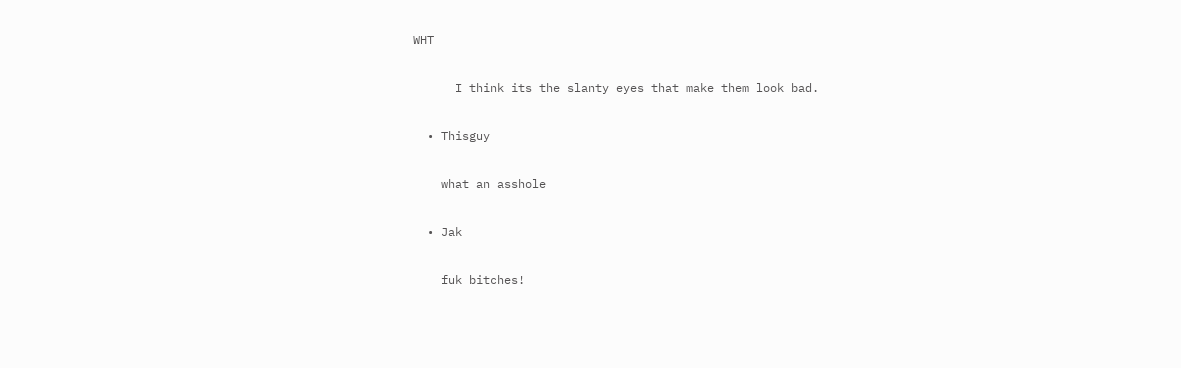WHT

      I think its the slanty eyes that make them look bad.

  • Thisguy

    what an asshole

  • Jak

    fuk bitches!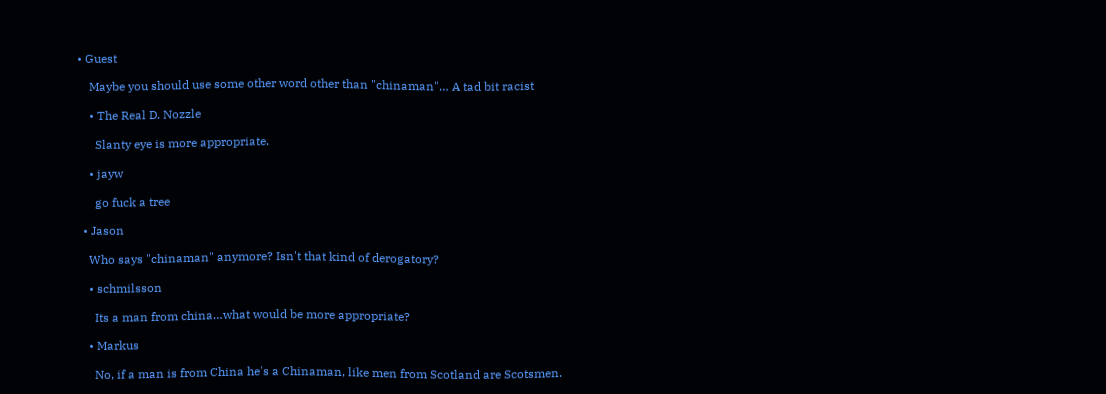• Guest

    Maybe you should use some other word other than "chinaman"… A tad bit racist

    • The Real D. Nozzle

      Slanty eye is more appropriate.

    • jayw

      go fuck a tree

  • Jason

    Who says "chinaman" anymore? Isn't that kind of derogatory?

    • schmilsson

      Its a man from china…what would be more appropriate?

    • Markus

      No, if a man is from China he's a Chinaman, like men from Scotland are Scotsmen.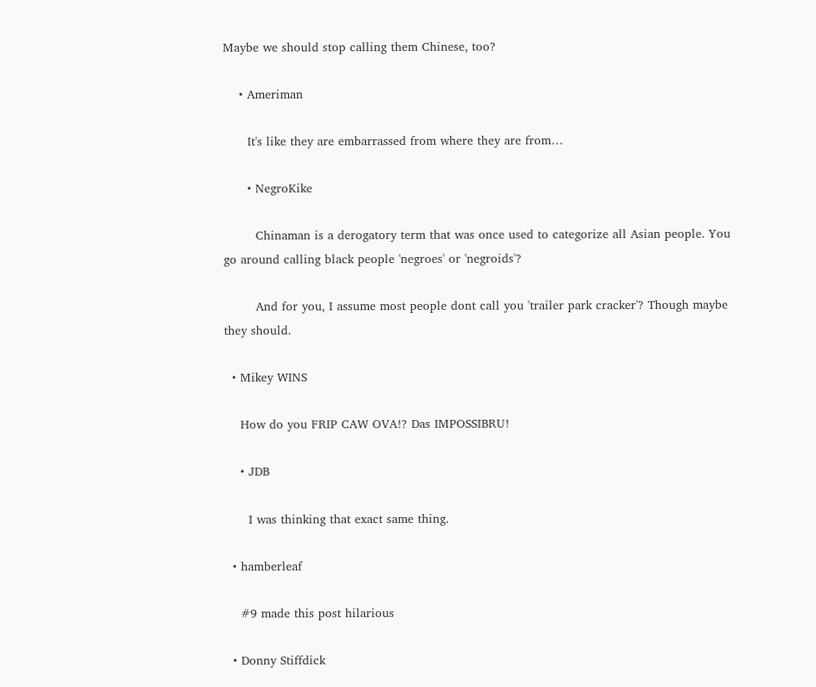Maybe we should stop calling them Chinese, too?

    • Ameriman

      It's like they are embarrassed from where they are from…

      • NegroKike

        Chinaman is a derogatory term that was once used to categorize all Asian people. You go around calling black people 'negroes' or 'negroids'?

        And for you, I assume most people dont call you 'trailer park cracker'? Though maybe they should.

  • Mikey WINS

    How do you FRIP CAW OVA!? Das IMPOSSIBRU!

    • JDB

      I was thinking that exact same thing.

  • hamberleaf

    #9 made this post hilarious

  • Donny Stiffdick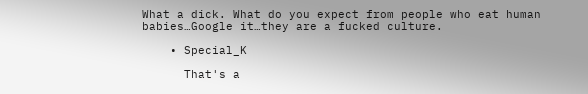What a dick. What do you expect from people who eat human babies…Google it…they are a fucked culture.

    • Special_K

      That's a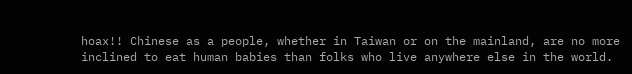hoax!! Chinese as a people, whether in Taiwan or on the mainland, are no more inclined to eat human babies than folks who live anywhere else in the world.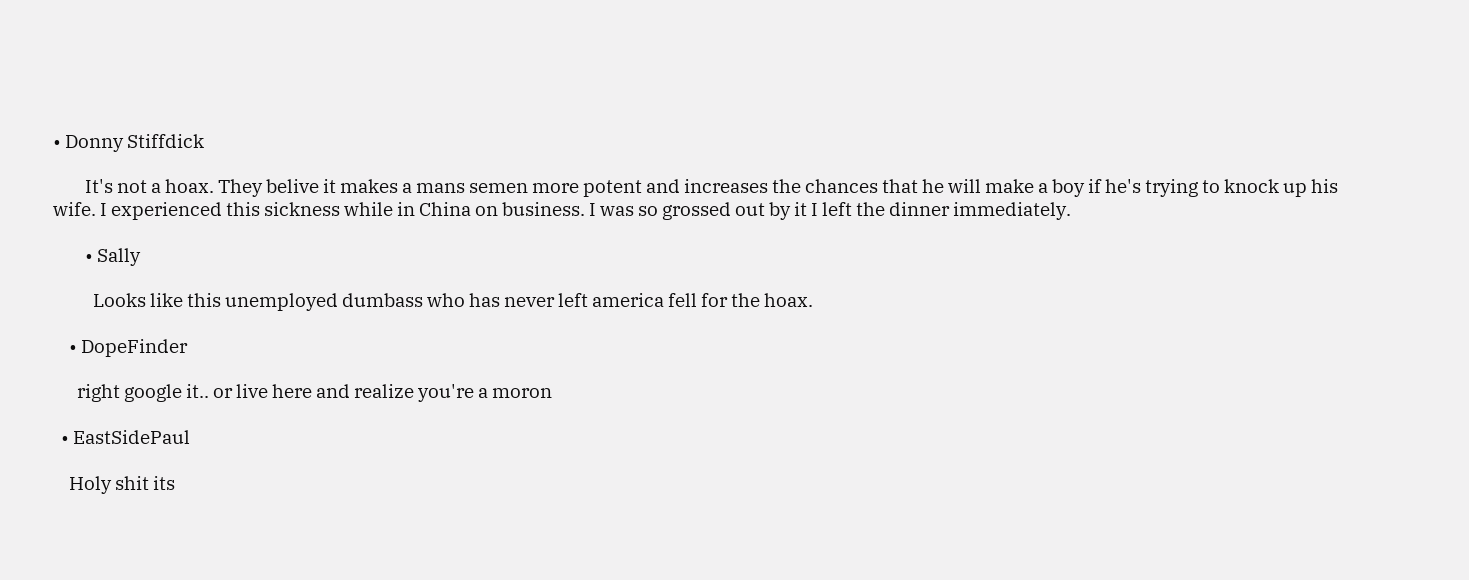• Donny Stiffdick

        It's not a hoax. They belive it makes a mans semen more potent and increases the chances that he will make a boy if he's trying to knock up his wife. I experienced this sickness while in China on business. I was so grossed out by it I left the dinner immediately.

        • Sally

          Looks like this unemployed dumbass who has never left america fell for the hoax.

    • DopeFinder

      right google it.. or live here and realize you're a moron

  • EastSidePaul

    Holy shit its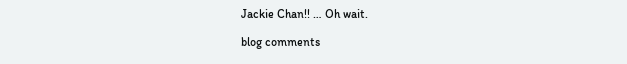Jackie Chan!! … Oh wait.

blog comments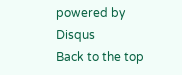powered by Disqus
Back to the top